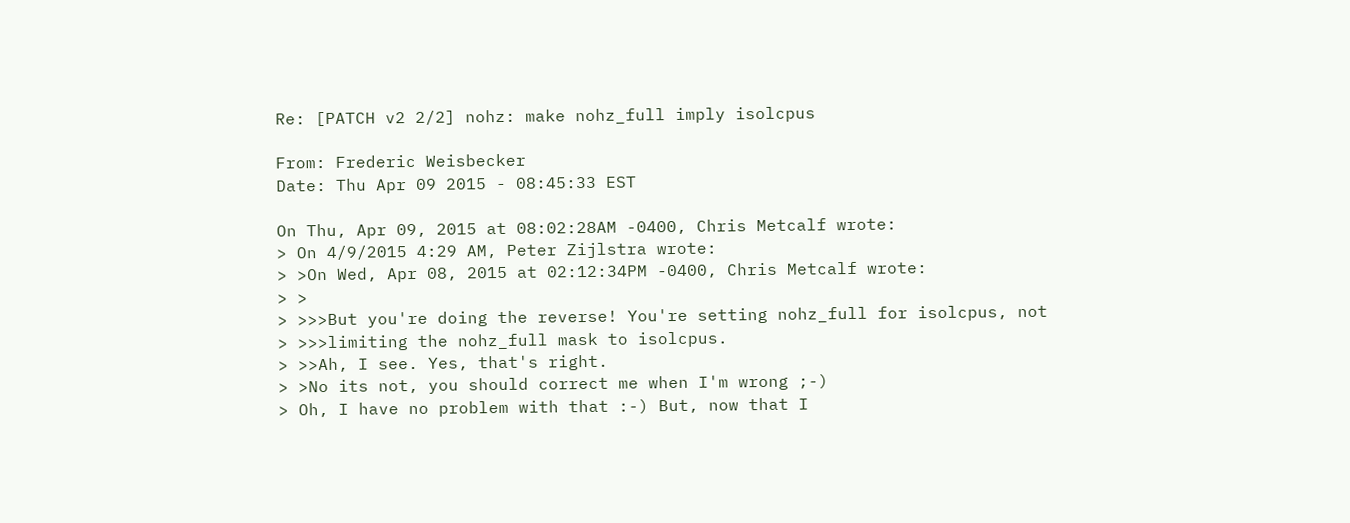Re: [PATCH v2 2/2] nohz: make nohz_full imply isolcpus

From: Frederic Weisbecker
Date: Thu Apr 09 2015 - 08:45:33 EST

On Thu, Apr 09, 2015 at 08:02:28AM -0400, Chris Metcalf wrote:
> On 4/9/2015 4:29 AM, Peter Zijlstra wrote:
> >On Wed, Apr 08, 2015 at 02:12:34PM -0400, Chris Metcalf wrote:
> >
> >>>But you're doing the reverse! You're setting nohz_full for isolcpus, not
> >>>limiting the nohz_full mask to isolcpus.
> >>Ah, I see. Yes, that's right.
> >No its not, you should correct me when I'm wrong ;-)
> Oh, I have no problem with that :-) But, now that I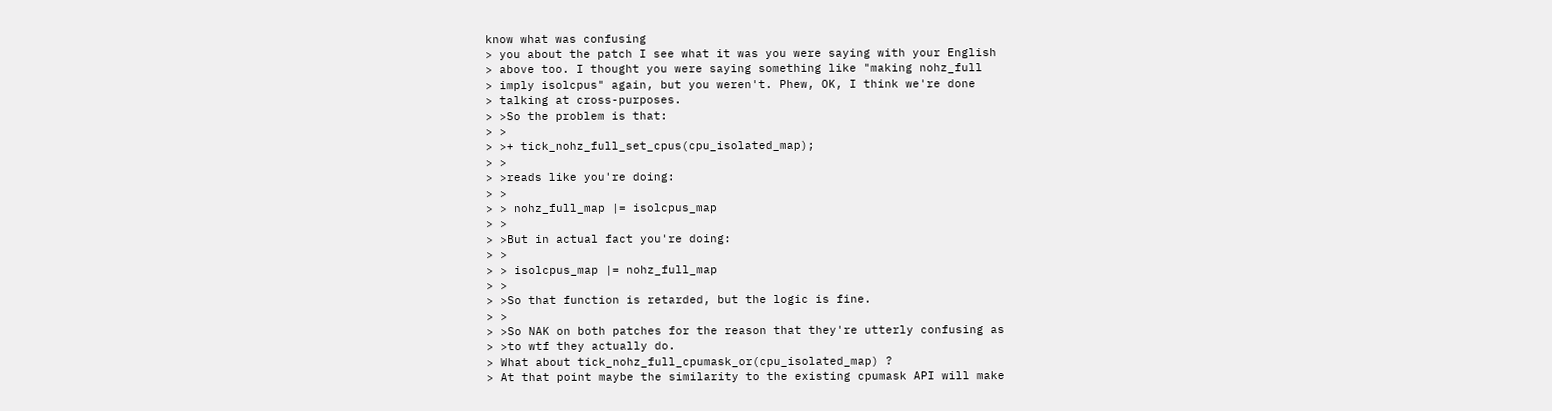know what was confusing
> you about the patch I see what it was you were saying with your English
> above too. I thought you were saying something like "making nohz_full
> imply isolcpus" again, but you weren't. Phew, OK, I think we're done
> talking at cross-purposes.
> >So the problem is that:
> >
> >+ tick_nohz_full_set_cpus(cpu_isolated_map);
> >
> >reads like you're doing:
> >
> > nohz_full_map |= isolcpus_map
> >
> >But in actual fact you're doing:
> >
> > isolcpus_map |= nohz_full_map
> >
> >So that function is retarded, but the logic is fine.
> >
> >So NAK on both patches for the reason that they're utterly confusing as
> >to wtf they actually do.
> What about tick_nohz_full_cpumask_or(cpu_isolated_map) ?
> At that point maybe the similarity to the existing cpumask API will make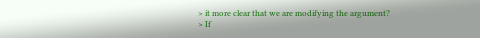> it more clear that we are modifying the argument?
> If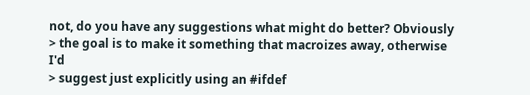not, do you have any suggestions what might do better? Obviously
> the goal is to make it something that macroizes away, otherwise I'd
> suggest just explicitly using an #ifdef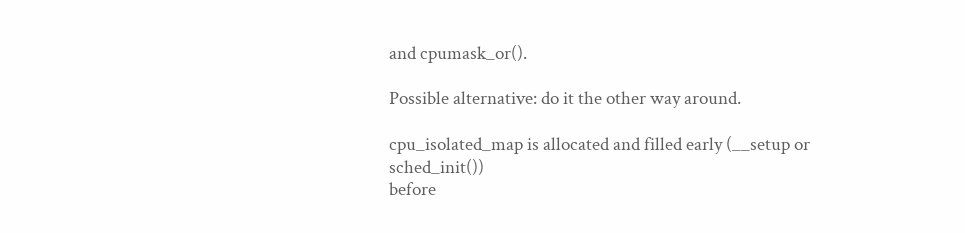and cpumask_or().

Possible alternative: do it the other way around.

cpu_isolated_map is allocated and filled early (__setup or sched_init())
before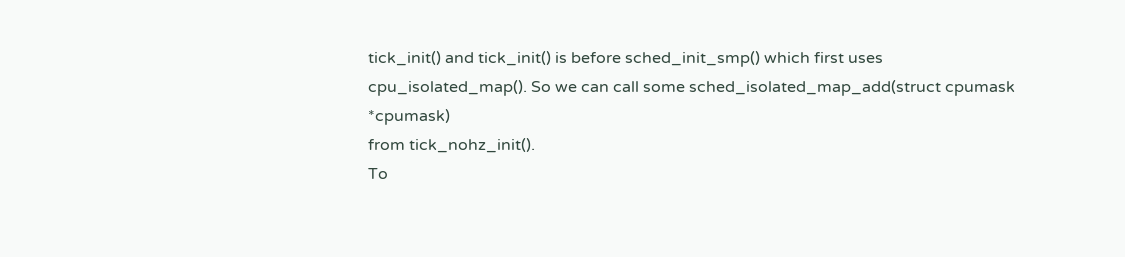tick_init() and tick_init() is before sched_init_smp() which first uses
cpu_isolated_map(). So we can call some sched_isolated_map_add(struct cpumask *cpumask)
from tick_nohz_init().
To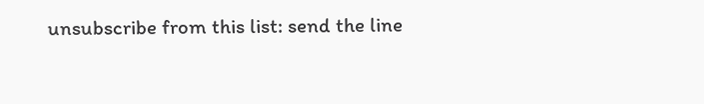unsubscribe from this list: send the line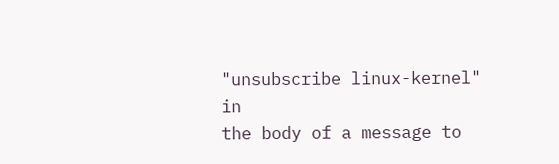"unsubscribe linux-kernel" in
the body of a message to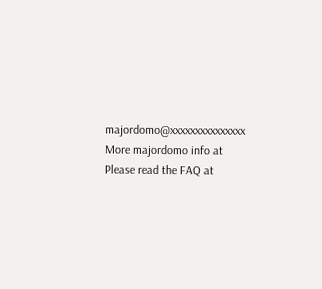majordomo@xxxxxxxxxxxxxxx
More majordomo info at
Please read the FAQ at